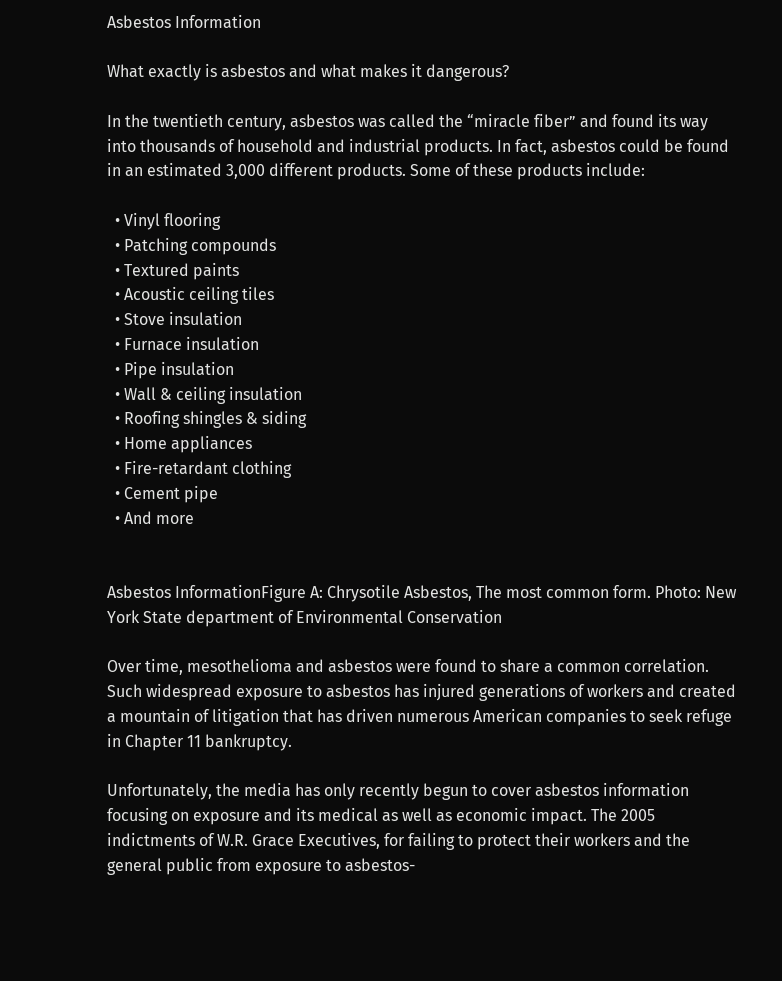Asbestos Information

What exactly is asbestos and what makes it dangerous?

In the twentieth century, asbestos was called the “miracle fiber” and found its way into thousands of household and industrial products. In fact, asbestos could be found in an estimated 3,000 different products. Some of these products include:

  • Vinyl flooring
  • Patching compounds
  • Textured paints
  • Acoustic ceiling tiles
  • Stove insulation
  • Furnace insulation
  • Pipe insulation
  • Wall & ceiling insulation
  • Roofing shingles & siding
  • Home appliances
  • Fire-retardant clothing
  • Cement pipe
  • And more


Asbestos InformationFigure A: Chrysotile Asbestos, The most common form. Photo: New York State department of Environmental Conservation

Over time, mesothelioma and asbestos were found to share a common correlation. Such widespread exposure to asbestos has injured generations of workers and created a mountain of litigation that has driven numerous American companies to seek refuge in Chapter 11 bankruptcy.

Unfortunately, the media has only recently begun to cover asbestos information focusing on exposure and its medical as well as economic impact. The 2005 indictments of W.R. Grace Executives, for failing to protect their workers and the general public from exposure to asbestos-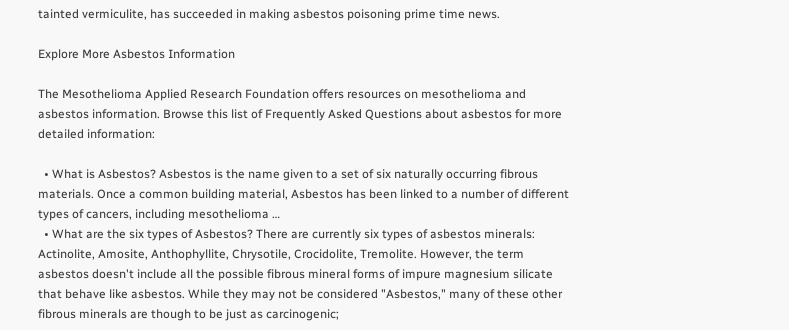tainted vermiculite, has succeeded in making asbestos poisoning prime time news.

Explore More Asbestos Information

The Mesothelioma Applied Research Foundation offers resources on mesothelioma and asbestos information. Browse this list of Frequently Asked Questions about asbestos for more detailed information:

  • What is Asbestos? Asbestos is the name given to a set of six naturally occurring fibrous materials. Once a common building material, Asbestos has been linked to a number of different types of cancers, including mesothelioma …
  • What are the six types of Asbestos? There are currently six types of asbestos minerals: Actinolite, Amosite, Anthophyllite, Chrysotile, Crocidolite, Tremolite. However, the term asbestos doesn't include all the possible fibrous mineral forms of impure magnesium silicate that behave like asbestos. While they may not be considered "Asbestos," many of these other fibrous minerals are though to be just as carcinogenic;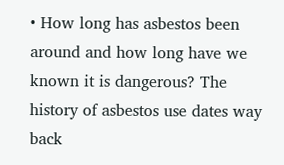• How long has asbestos been around and how long have we known it is dangerous? The history of asbestos use dates way back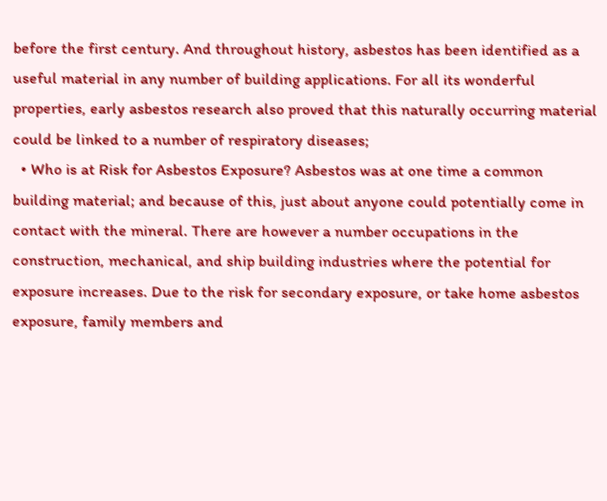before the first century. And throughout history, asbestos has been identified as a useful material in any number of building applications. For all its wonderful properties, early asbestos research also proved that this naturally occurring material could be linked to a number of respiratory diseases;
  • Who is at Risk for Asbestos Exposure? Asbestos was at one time a common building material; and because of this, just about anyone could potentially come in contact with the mineral. There are however a number occupations in the construction, mechanical, and ship building industries where the potential for exposure increases. Due to the risk for secondary exposure, or take home asbestos exposure, family members and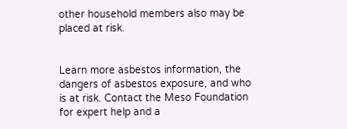other household members also may be placed at risk.


Learn more asbestos information, the dangers of asbestos exposure, and who is at risk. Contact the Meso Foundation for expert help and a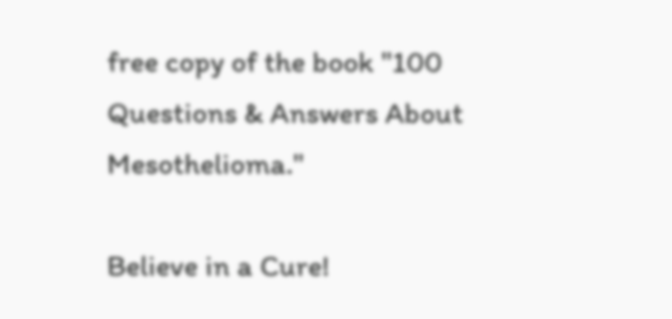free copy of the book "100 Questions & Answers About Mesothelioma."

Believe in a Cure!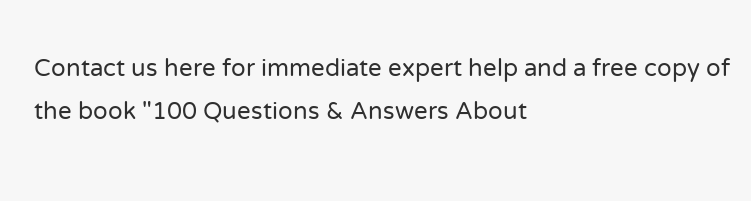Contact us here for immediate expert help and a free copy of the book "100 Questions & Answers About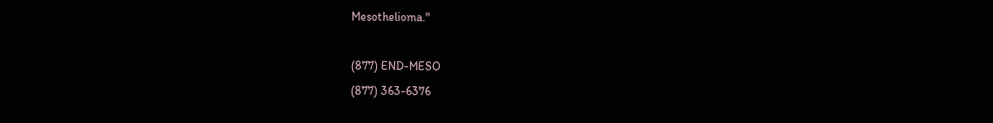Mesothelioma."

(877) END-MESO
(877) 363-6376